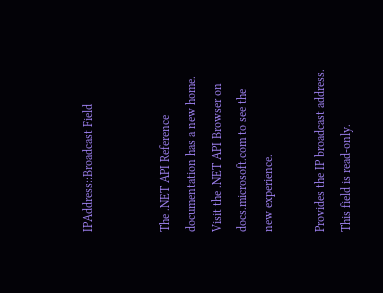IPAddress::Broadcast Field


The .NET API Reference documentation has a new home. Visit the .NET API Browser on docs.microsoft.com to see the new experience.

Provides the IP broadcast address. This field is read-only.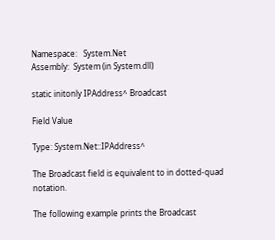Namespace:   System.Net
Assembly:  System (in System.dll)

static initonly IPAddress^ Broadcast

Field Value

Type: System.Net::IPAddress^

The Broadcast field is equivalent to in dotted-quad notation.

The following example prints the Broadcast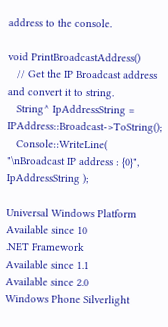address to the console.

void PrintBroadcastAddress()
   // Get the IP Broadcast address and convert it to string.
   String^ IpAddressString = IPAddress::Broadcast->ToString();
   Console::WriteLine( "\nBroadcast IP address : {0}", IpAddressString );

Universal Windows Platform
Available since 10
.NET Framework
Available since 1.1
Available since 2.0
Windows Phone Silverlight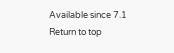Available since 7.1
Return to top